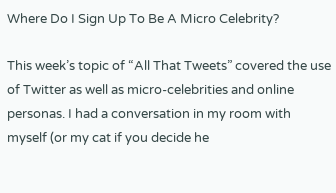Where Do I Sign Up To Be A Micro Celebrity?

This week’s topic of “All That Tweets” covered the use of Twitter as well as micro-celebrities and online personas. I had a conversation in my room with myself (or my cat if you decide he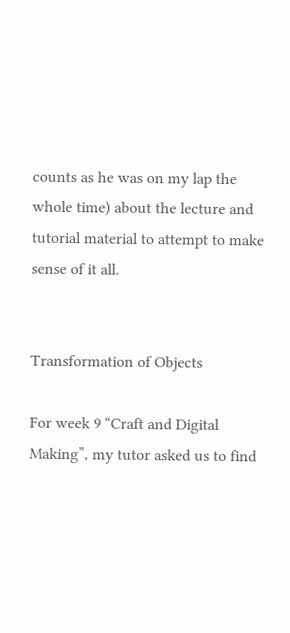counts as he was on my lap the whole time) about the lecture and tutorial material to attempt to make sense of it all.


Transformation of Objects

For week 9 “Craft and Digital Making”, my tutor asked us to find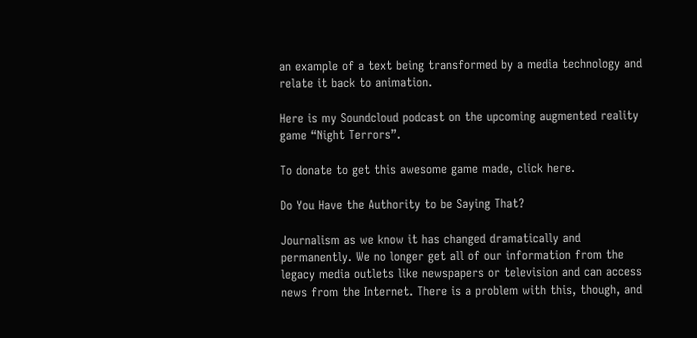an example of a text being transformed by a media technology and relate it back to animation.

Here is my Soundcloud podcast on the upcoming augmented reality game “Night Terrors”.

To donate to get this awesome game made, click here.

Do You Have the Authority to be Saying That?

Journalism as we know it has changed dramatically and permanently. We no longer get all of our information from the legacy media outlets like newspapers or television and can access news from the Internet. There is a problem with this, though, and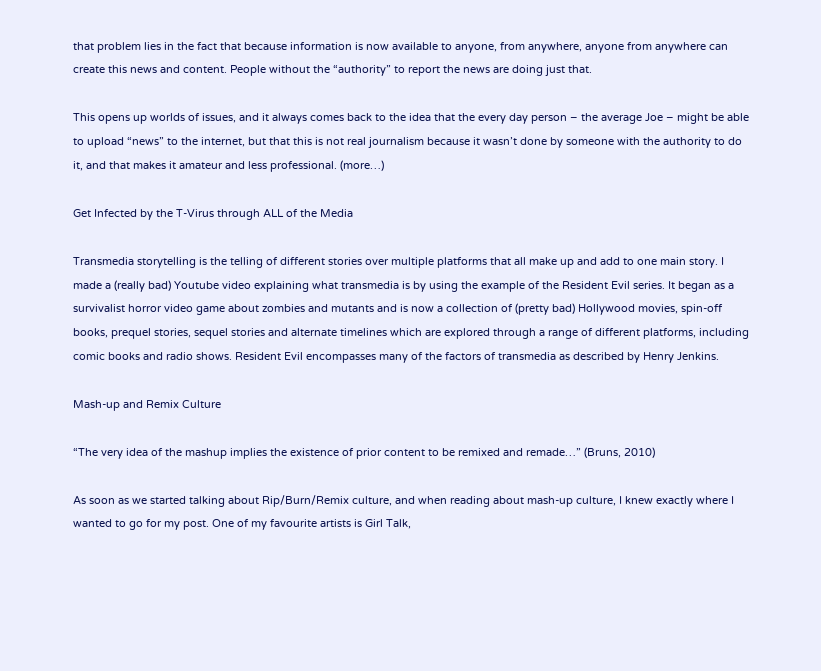that problem lies in the fact that because information is now available to anyone, from anywhere, anyone from anywhere can create this news and content. People without the “authority” to report the news are doing just that.

This opens up worlds of issues, and it always comes back to the idea that the every day person – the average Joe – might be able to upload “news” to the internet, but that this is not real journalism because it wasn’t done by someone with the authority to do it, and that makes it amateur and less professional. (more…)

Get Infected by the T-Virus through ALL of the Media

Transmedia storytelling is the telling of different stories over multiple platforms that all make up and add to one main story. I made a (really bad) Youtube video explaining what transmedia is by using the example of the Resident Evil series. It began as a survivalist horror video game about zombies and mutants and is now a collection of (pretty bad) Hollywood movies, spin-off books, prequel stories, sequel stories and alternate timelines which are explored through a range of different platforms, including comic books and radio shows. Resident Evil encompasses many of the factors of transmedia as described by Henry Jenkins.

Mash-up and Remix Culture

“The very idea of the mashup implies the existence of prior content to be remixed and remade…” (Bruns, 2010)

As soon as we started talking about Rip/Burn/Remix culture, and when reading about mash-up culture, I knew exactly where I wanted to go for my post. One of my favourite artists is Girl Talk,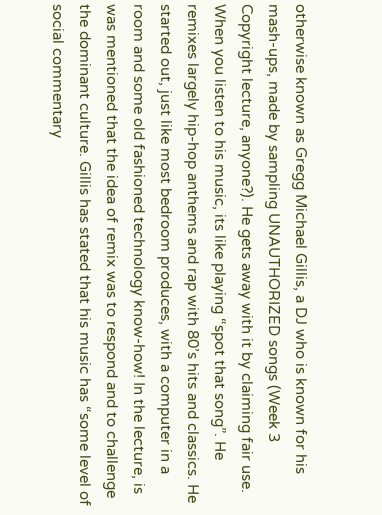otherwise known as Gregg Michael Gillis, a DJ who is known for his mash-ups, made by sampling UNAUTHORIZED songs (Week 3 Copyright lecture, anyone?). He gets away with it by claiming fair use. When you listen to his music, its like playing “spot that song”. He remixes largely hip-hop anthems and rap with 80’s hits and classics. He started out, just like most bedroom produces, with a computer in a room and some old fashioned technology know-how! In the lecture, is was mentioned that the idea of remix was to respond and to challenge the dominant culture. Gillis has stated that his music has “some level of social commentary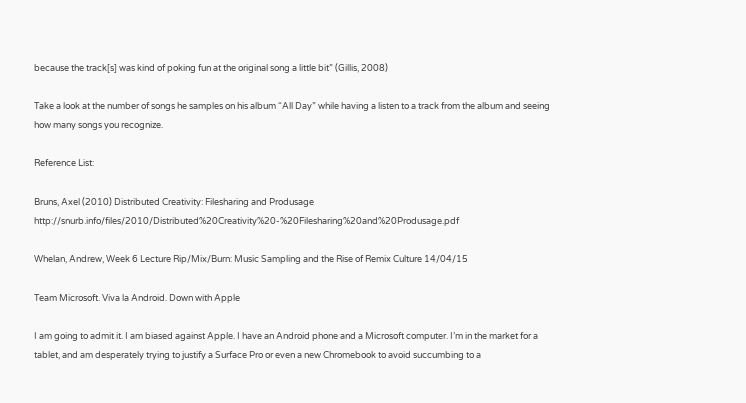because the track[s] was kind of poking fun at the original song a little bit” (Gillis, 2008)

Take a look at the number of songs he samples on his album “All Day” while having a listen to a track from the album and seeing how many songs you recognize.

Reference List:

Bruns, Axel (2010) Distributed Creativity: Filesharing and Produsage http://snurb.info/files/2010/Distributed%20Creativity%20-%20Filesharing%20and%20Produsage.pdf

Whelan, Andrew, Week 6 Lecture Rip/Mix/Burn: Music Sampling and the Rise of Remix Culture 14/04/15

Team Microsoft. Viva la Android. Down with Apple

I am going to admit it. I am biased against Apple. I have an Android phone and a Microsoft computer. I’m in the market for a tablet, and am desperately trying to justify a Surface Pro or even a new Chromebook to avoid succumbing to a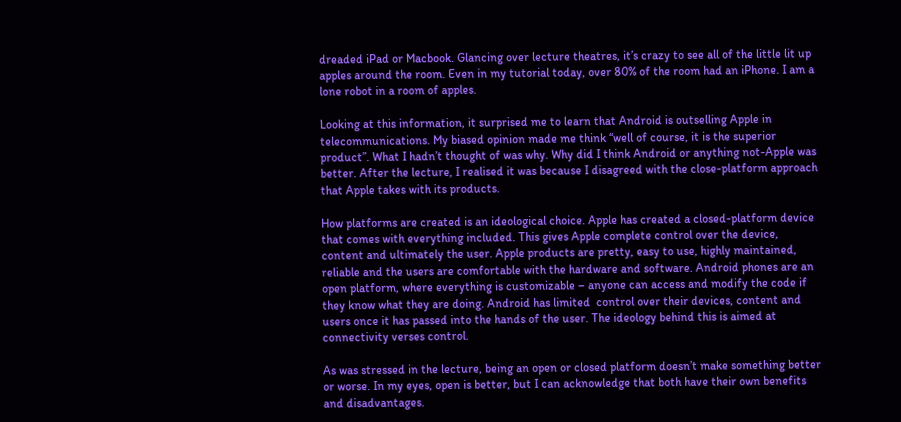dreaded iPad or Macbook. Glancing over lecture theatres, it’s crazy to see all of the little lit up apples around the room. Even in my tutorial today, over 80% of the room had an iPhone. I am a lone robot in a room of apples.

Looking at this information, it surprised me to learn that Android is outselling Apple in telecommunications. My biased opinion made me think “well of course, it is the superior product”. What I hadn’t thought of was why. Why did I think Android or anything not-Apple was better. After the lecture, I realised it was because I disagreed with the close-platform approach that Apple takes with its products.

How platforms are created is an ideological choice. Apple has created a closed-platform device that comes with everything included. This gives Apple complete control over the device, content and ultimately the user. Apple products are pretty, easy to use, highly maintained, reliable and the users are comfortable with the hardware and software. Android phones are an open platform, where everything is customizable – anyone can access and modify the code if they know what they are doing. Android has limited  control over their devices, content and users once it has passed into the hands of the user. The ideology behind this is aimed at connectivity verses control.

As was stressed in the lecture, being an open or closed platform doesn’t make something better or worse. In my eyes, open is better, but I can acknowledge that both have their own benefits and disadvantages.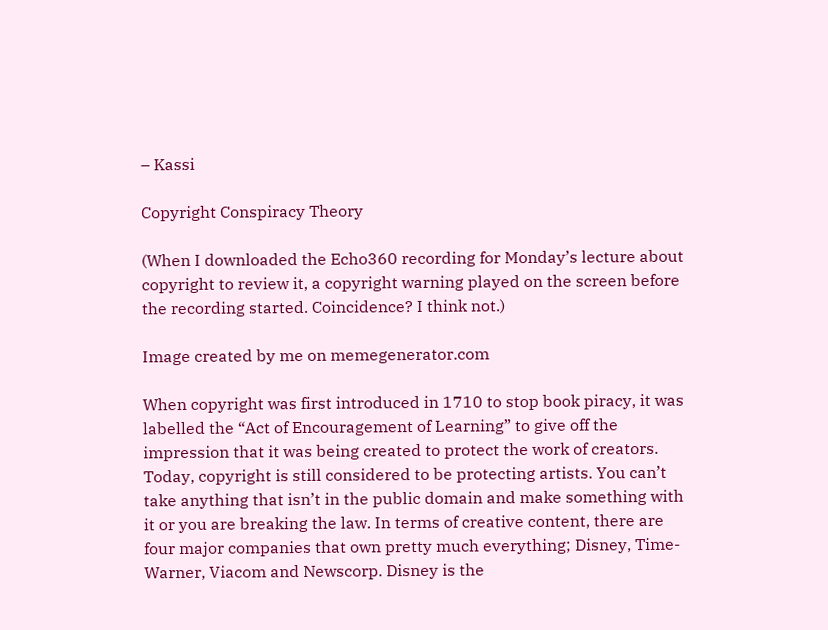– Kassi

Copyright Conspiracy Theory

(When I downloaded the Echo360 recording for Monday’s lecture about copyright to review it, a copyright warning played on the screen before the recording started. Coincidence? I think not.)

Image created by me on memegenerator.com

When copyright was first introduced in 1710 to stop book piracy, it was labelled the “Act of Encouragement of Learning” to give off the impression that it was being created to protect the work of creators. Today, copyright is still considered to be protecting artists. You can’t take anything that isn’t in the public domain and make something with it or you are breaking the law. In terms of creative content, there are four major companies that own pretty much everything; Disney, Time-Warner, Viacom and Newscorp. Disney is the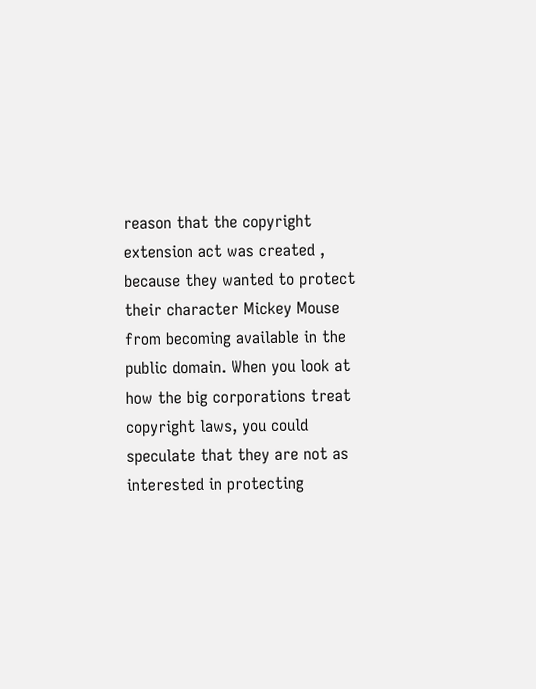reason that the copyright extension act was created , because they wanted to protect their character Mickey Mouse from becoming available in the public domain. When you look at how the big corporations treat copyright laws, you could speculate that they are not as interested in protecting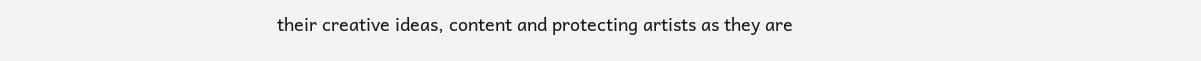their creative ideas, content and protecting artists as they are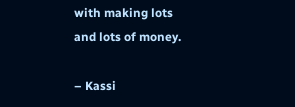with making lots and lots of money.

– Kassi